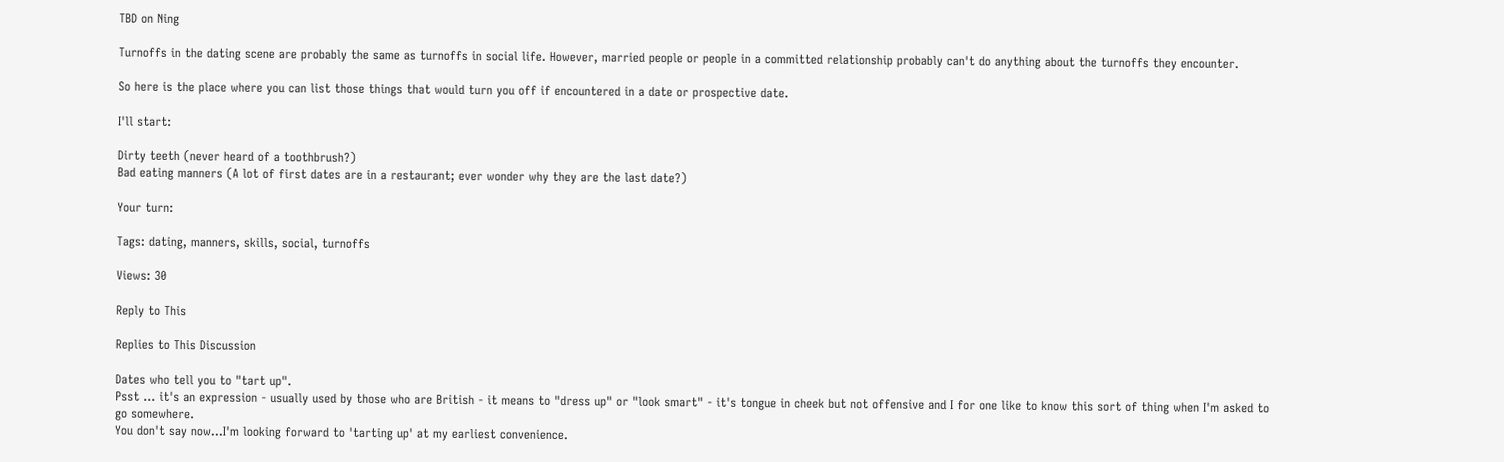TBD on Ning

Turnoffs in the dating scene are probably the same as turnoffs in social life. However, married people or people in a committed relationship probably can't do anything about the turnoffs they encounter.

So here is the place where you can list those things that would turn you off if encountered in a date or prospective date.

I'll start:

Dirty teeth (never heard of a toothbrush?)
Bad eating manners (A lot of first dates are in a restaurant; ever wonder why they are the last date?)

Your turn:

Tags: dating, manners, skills, social, turnoffs

Views: 30

Reply to This

Replies to This Discussion

Dates who tell you to "tart up".
Psst ... it's an expression - usually used by those who are British - it means to "dress up" or "look smart" - it's tongue in cheek but not offensive and I for one like to know this sort of thing when I'm asked to go somewhere.
You don't say now...I'm looking forward to 'tarting up' at my earliest convenience.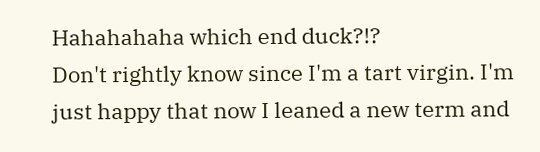Hahahahaha which end duck?!?
Don't rightly know since I'm a tart virgin. I'm just happy that now I leaned a new term and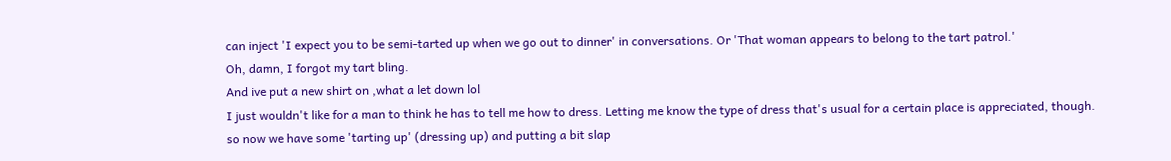can inject 'I expect you to be semi-tarted up when we go out to dinner' in conversations. Or 'That woman appears to belong to the tart patrol.'
Oh, damn, I forgot my tart bling.
And ive put a new shirt on ,what a let down lol
I just wouldn't like for a man to think he has to tell me how to dress. Letting me know the type of dress that's usual for a certain place is appreciated, though.
so now we have some 'tarting up' (dressing up) and putting a bit slap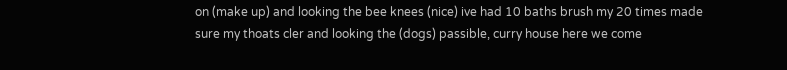on (make up) and looking the bee knees (nice) ive had 10 baths brush my 20 times made sure my thoats cler and looking the (dogs) passible, curry house here we come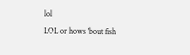lol
LOL or hows 'bout fish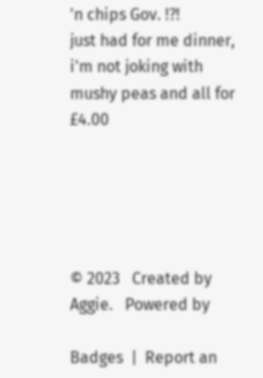'n chips Gov. !?!
just had for me dinner, i'm not joking with mushy peas and all for £4.00





© 2023   Created by Aggie.   Powered by

Badges  |  Report an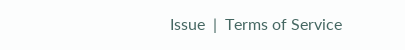Issue  |  Terms of Service